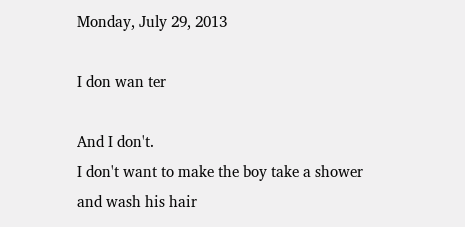Monday, July 29, 2013

I don wan ter

And I don't.
I don't want to make the boy take a shower and wash his hair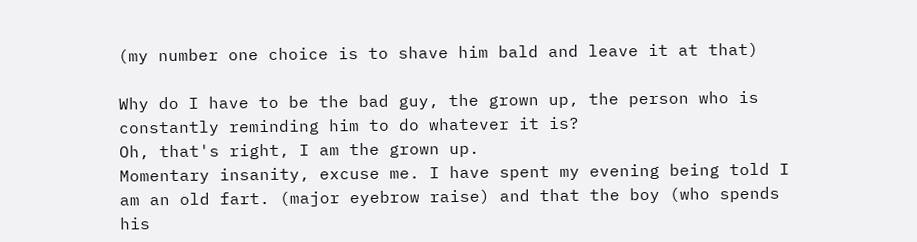(my number one choice is to shave him bald and leave it at that)

Why do I have to be the bad guy, the grown up, the person who is constantly reminding him to do whatever it is?
Oh, that's right, I am the grown up.
Momentary insanity, excuse me. I have spent my evening being told I am an old fart. (major eyebrow raise) and that the boy (who spends his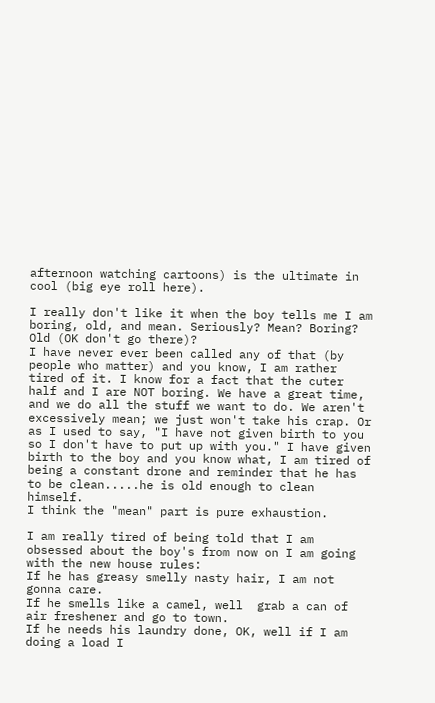afternoon watching cartoons) is the ultimate in cool (big eye roll here).

I really don't like it when the boy tells me I am boring, old, and mean. Seriously? Mean? Boring? Old (OK don't go there)?
I have never ever been called any of that (by people who matter) and you know, I am rather tired of it. I know for a fact that the cuter half and I are NOT boring. We have a great time, and we do all the stuff we want to do. We aren't excessively mean; we just won't take his crap. Or as I used to say, "I have not given birth to you so I don't have to put up with you." I have given birth to the boy and you know what, I am tired of being a constant drone and reminder that he has to be clean.....he is old enough to clean himself.
I think the "mean" part is pure exhaustion.

I am really tired of being told that I am obsessed about the boy's from now on I am going with the new house rules:
If he has greasy smelly nasty hair, I am not gonna care.
If he smells like a camel, well  grab a can of air freshener and go to town.
If he needs his laundry done, OK, well if I am doing a load I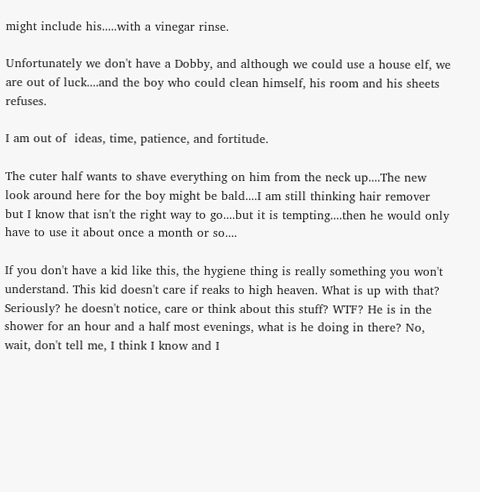might include his.....with a vinegar rinse.

Unfortunately we don't have a Dobby, and although we could use a house elf, we are out of luck....and the boy who could clean himself, his room and his sheets refuses.

I am out of  ideas, time, patience, and fortitude.

The cuter half wants to shave everything on him from the neck up....The new look around here for the boy might be bald....I am still thinking hair remover but I know that isn't the right way to go....but it is tempting....then he would only have to use it about once a month or so....

If you don't have a kid like this, the hygiene thing is really something you won't understand. This kid doesn't care if reaks to high heaven. What is up with that? Seriously? he doesn't notice, care or think about this stuff? WTF? He is in the shower for an hour and a half most evenings, what is he doing in there? No, wait, don't tell me, I think I know and I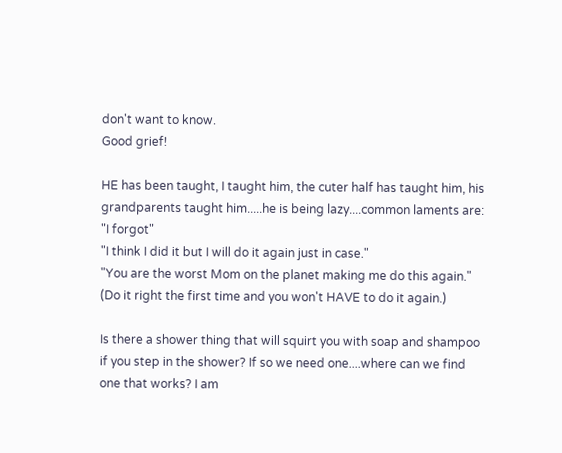don't want to know.
Good grief!

HE has been taught, I taught him, the cuter half has taught him, his grandparents taught him.....he is being lazy....common laments are:
"I forgot"
"I think I did it but I will do it again just in case."
"You are the worst Mom on the planet making me do this again." (Do it right the first time and you won't HAVE to do it again.)

Is there a shower thing that will squirt you with soap and shampoo if you step in the shower? If so we need one....where can we find one that works? I am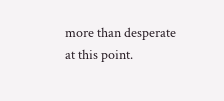more than desperate at this point.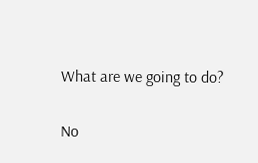What are we going to do?

No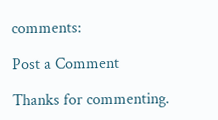comments:

Post a Comment

Thanks for commenting.